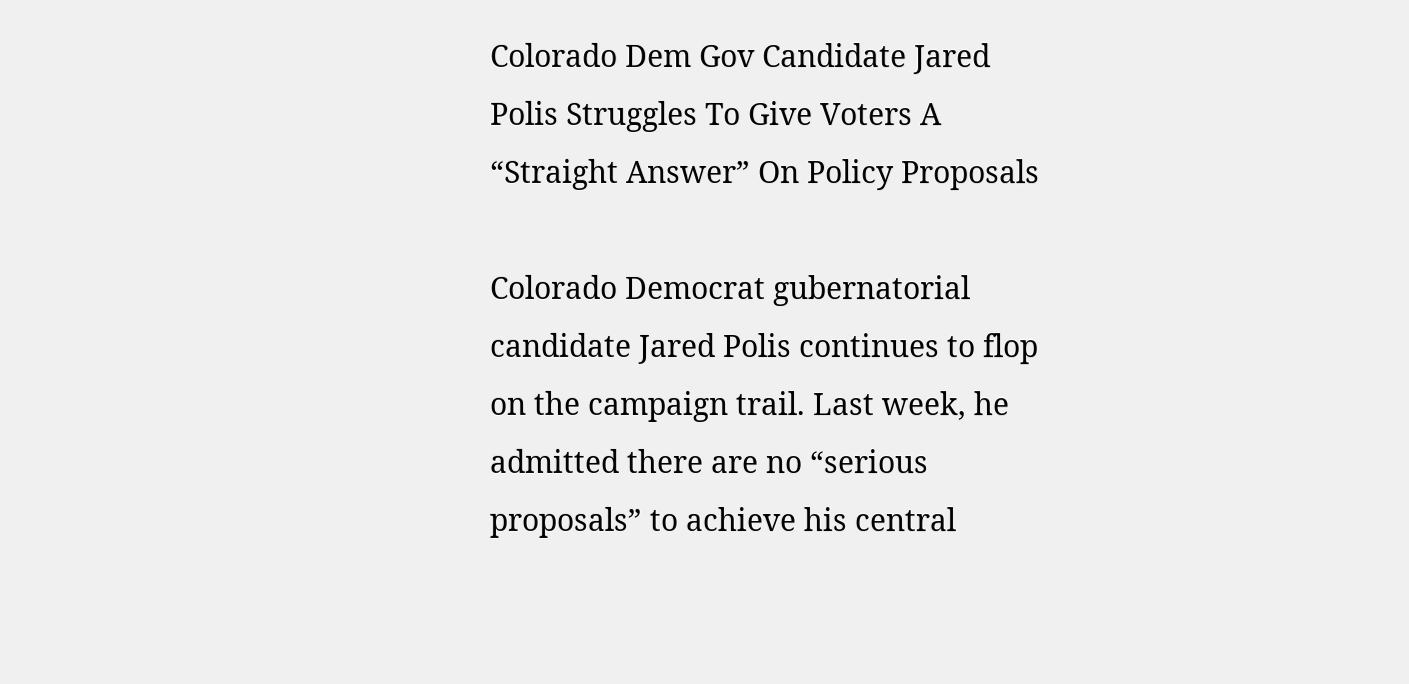Colorado Dem Gov Candidate Jared Polis Struggles To Give Voters A “Straight Answer” On Policy Proposals

Colorado Democrat gubernatorial candidate Jared Polis continues to flop on the campaign trail. Last week, he admitted there are no “serious proposals” to achieve his central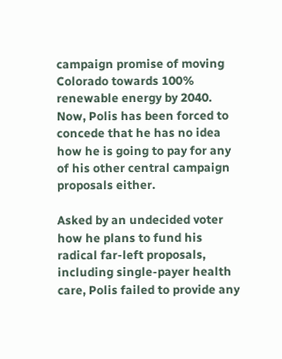campaign promise of moving Colorado towards 100% renewable energy by 2040. Now, Polis has been forced to concede that he has no idea how he is going to pay for any of his other central campaign proposals either.

Asked by an undecided voter how he plans to fund his radical far-left proposals, including single-payer health care, Polis failed to provide any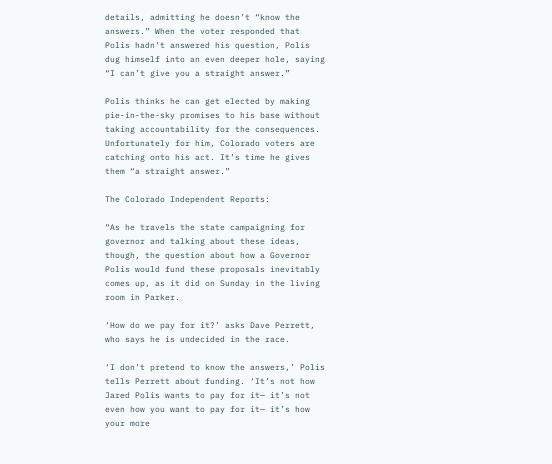details, admitting he doesn’t “know the answers.” When the voter responded that Polis hadn’t answered his question, Polis dug himself into an even deeper hole, saying “I can’t give you a straight answer.”

Polis thinks he can get elected by making pie-in-the-sky promises to his base without taking accountability for the consequences. Unfortunately for him, Colorado voters are catching onto his act. It’s time he gives them “a straight answer.”

The Colorado Independent Reports:

“As he travels the state campaigning for governor and talking about these ideas, though, the question about how a Governor Polis would fund these proposals inevitably comes up, as it did on Sunday in the living room in Parker.

‘How do we pay for it?’ asks Dave Perrett, who says he is undecided in the race.

‘I don’t pretend to know the answers,’ Polis tells Perrett about funding. ‘It’s not how Jared Polis wants to pay for it— it’s not even how you want to pay for it— it’s how your more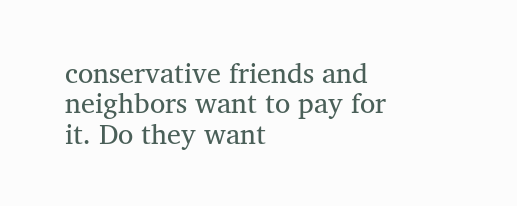conservative friends and neighbors want to pay for it. Do they want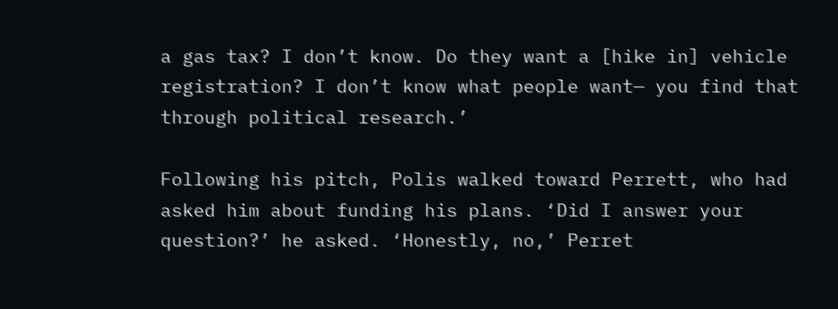a gas tax? I don’t know. Do they want a [hike in] vehicle registration? I don’t know what people want— you find that through political research.’

Following his pitch, Polis walked toward Perrett, who had asked him about funding his plans. ‘Did I answer your question?’ he asked. ‘Honestly, no,’ Perret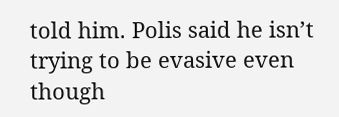told him. Polis said he isn’t trying to be evasive even though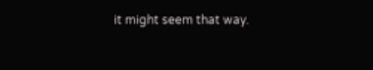it might seem that way.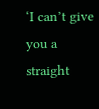‘I can’t give you a straight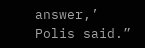answer,’ Polis said.”